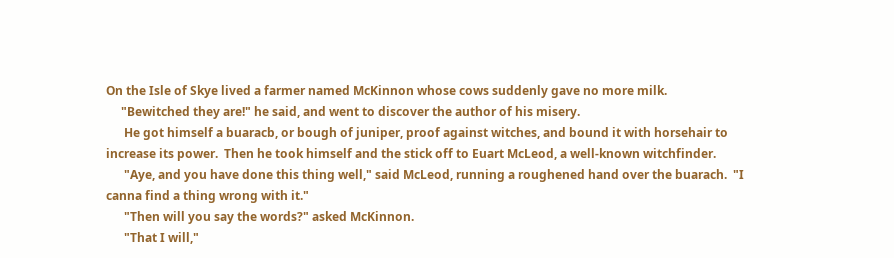On the Isle of Skye lived a farmer named McKinnon whose cows suddenly gave no more milk.
     "Bewitched they are!" he said, and went to discover the author of his misery.
      He got himself a buaracb, or bough of juniper, proof against witches, and bound it with horsehair to increase its power.  Then he took himself and the stick off to Euart McLeod, a well-known witchfinder.
      "Aye, and you have done this thing well," said McLeod, running a roughened hand over the buarach.  "I canna find a thing wrong with it."
      "Then will you say the words?" asked McKinnon.
      "That I will,"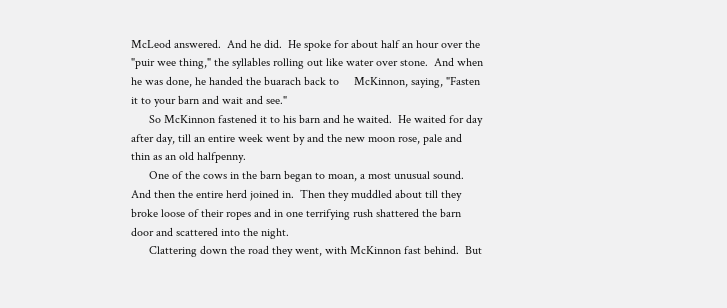McLeod answered.  And he did.  He spoke for about half an hour over the "puir wee thing," the syllables rolling out like water over stone.  And when he was done, he handed the buarach back to     McKinnon, saying, "Fasten it to your barn and wait and see."
      So McKinnon fastened it to his barn and he waited.  He waited for day after day, till an entire week went by and the new moon rose, pale and thin as an old halfpenny.
      One of the cows in the barn began to moan, a most unusual sound. And then the entire herd joined in.  Then they muddled about till they broke loose of their ropes and in one terrifying rush shattered the barn door and scattered into the night.
      Clattering down the road they went, with McKinnon fast behind.  But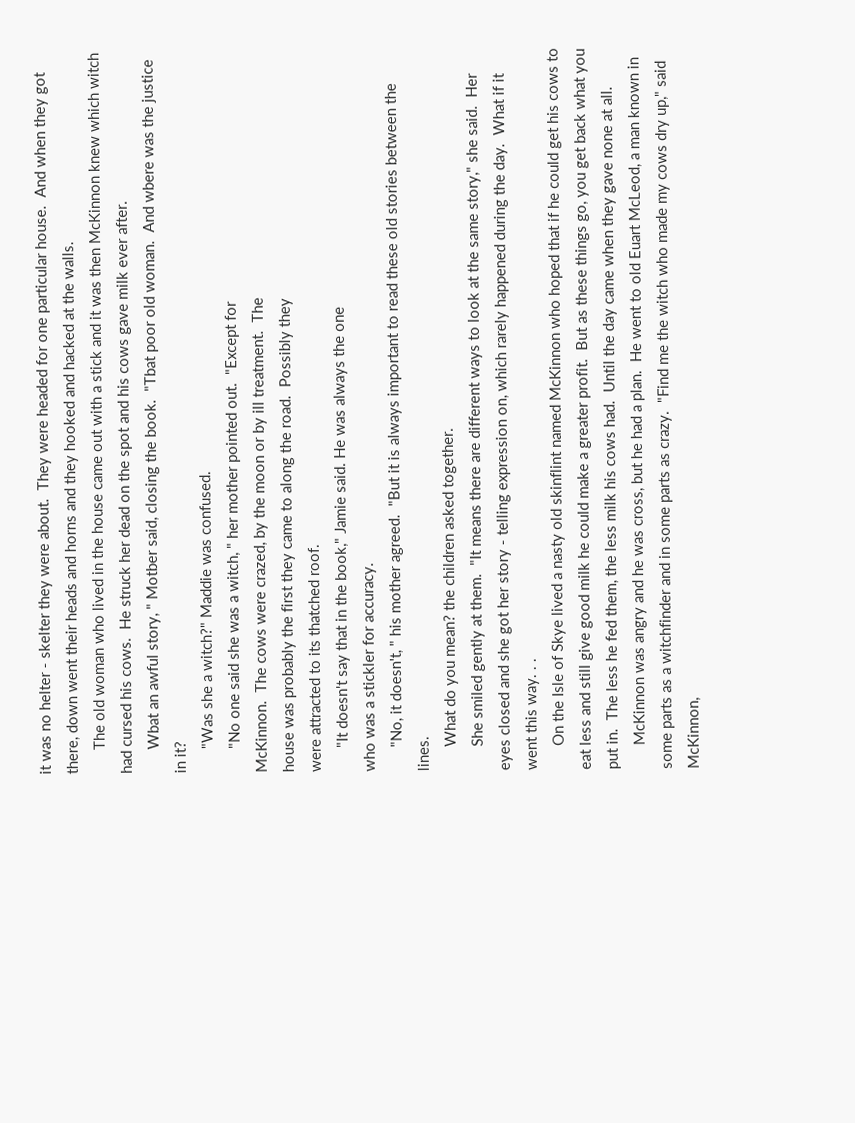it was no helter - skelter they were about.  They were headed for one particular house.  And when they got there, down went their heads and horns and they hooked and hacked at the walls.
      The old woman who lived in the house came out with a stick and it was then McKinnon knew which witch had cursed his cows.  He struck her dead on the spot and his cows gave milk ever after.
      Wbat an awful story, " Motber said, closing the book.  "Tbat poor old woman.  And wbere was the justice in it?
      "Was she a witch?" Maddie was confused.
      "No one said she was a witch, " her mother pointed out.  "Except for
McKinnon.  The cows were crazed, by the moon or by ill treatment.  The
house was probably the first they came to along the road.  Possibly they
were attracted to its thatched roof.
      "It doesn't say that in the book," Jamie said. He was always the one
who was a stickler for accuracy.
      "No, it doesn't, " his mother agreed.  "But it is always important to read these old stories between the lines.
      What do you mean? the children asked together.
      She smiled gently at them.  "It means there are different ways to look at the same story," she said.  Her eyes closed and she got her story - telling expression on, which rarely happened during the day.  What if it went this way. . .
      On the Isle of Skye lived a nasty old skinflint named McKinnon who hoped that if he could get his cows to eat less and still give good milk he could make a greater profit.  But as these things go, you get back what you put in.  The less he fed them, the less milk his cows had.  Until the day came when they gave none at all.
      McKinnon was angry and he was cross, but he had a plan.  He went to old Euart McLeod, a man known in some parts as a witchfinder and in some parts as crazy.  "Find me the witch who made my cows dry up," said McKinnon,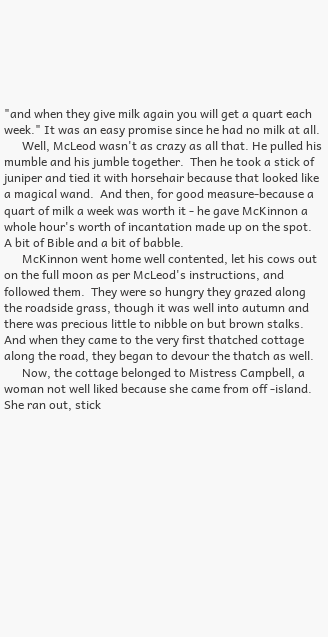"and when they give milk again you will get a quart each week." It was an easy promise since he had no milk at all.
      Well, McLeod wasn't as crazy as all that. He pulled his mumble and his jumble together.  Then he took a stick of juniper and tied it with horsehair because that looked like a magical wand.  And then, for good measure-because a quart of milk a week was worth it - he gave McKinnon a whole hour's worth of incantation made up on the spot.  A bit of Bible and a bit of babble.
      McKinnon went home well contented, let his cows out on the full moon as per McLeod's instructions, and followed them.  They were so hungry they grazed along the roadside grass, though it was well into autumn and there was precious little to nibble on but brown stalks.  And when they came to the very first thatched cottage along the road, they began to devour the thatch as well.
      Now, the cottage belonged to Mistress Campbell, a woman not well liked because she came from off -island.  She ran out, stick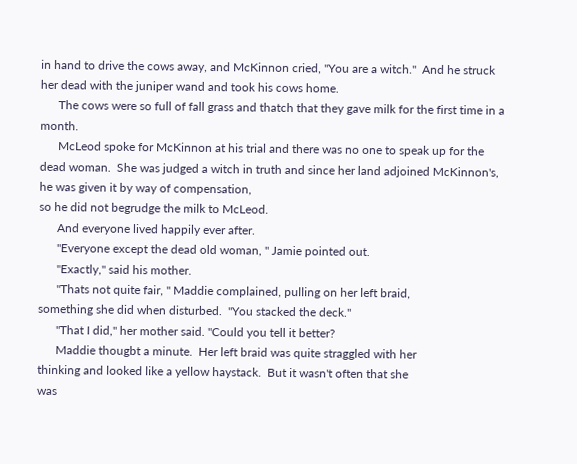in hand to drive the cows away, and McKinnon cried, "You are a witch."  And he struck her dead with the juniper wand and took his cows home.
      The cows were so full of fall grass and thatch that they gave milk for the first time in a month.
      McLeod spoke for McKinnon at his trial and there was no one to speak up for the dead woman.  She was judged a witch in truth and since her land adjoined McKinnon's, he was given it by way of compensation,
so he did not begrudge the milk to McLeod.
      And everyone lived happily ever after.
      "Everyone except the dead old woman, " Jamie pointed out.
      "Exactly," said his mother.
      "Thats not quite fair, " Maddie complained, pulling on her left braid,
something she did when disturbed.  "You stacked the deck."
      "That I did," her mother said. "Could you tell it better?
      Maddie thougbt a minute.  Her left braid was quite straggled with her
thinking and looked like a yellow haystack.  But it wasn't often that she
was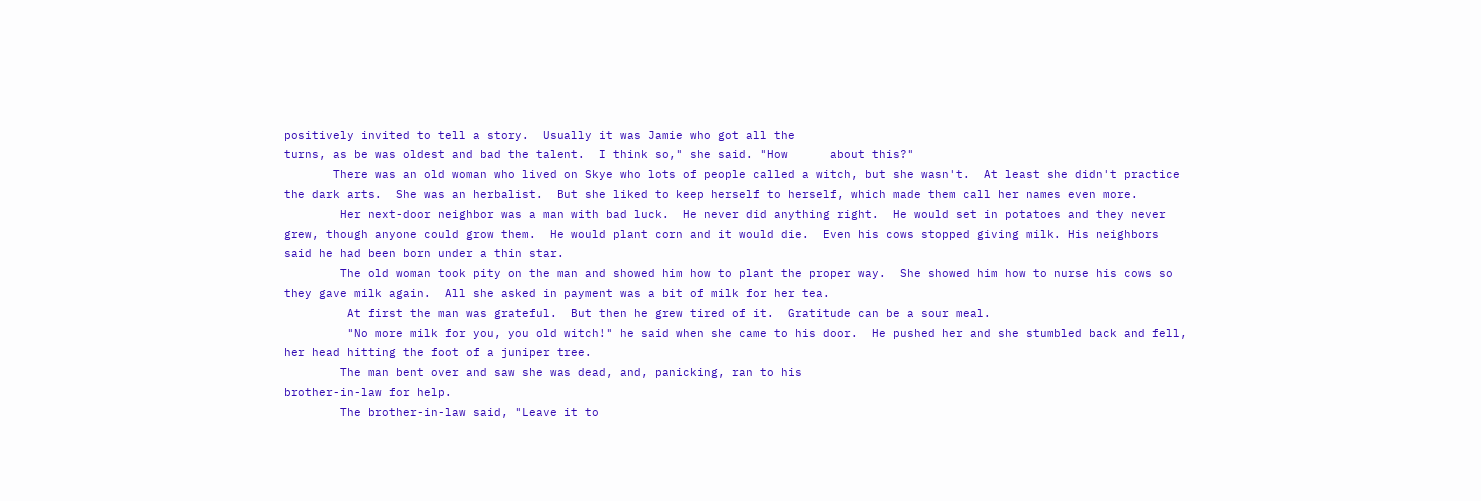positively invited to tell a story.  Usually it was Jamie who got all the
turns, as be was oldest and bad the talent.  I think so," she said. "How      about this?"
       There was an old woman who lived on Skye who lots of people called a witch, but she wasn't.  At least she didn't practice the dark arts.  She was an herbalist.  But she liked to keep herself to herself, which made them call her names even more.
        Her next-door neighbor was a man with bad luck.  He never did anything right.  He would set in potatoes and they never grew, though anyone could grow them.  He would plant corn and it would die.  Even his cows stopped giving milk. His neighbors said he had been born under a thin star.
        The old woman took pity on the man and showed him how to plant the proper way.  She showed him how to nurse his cows so they gave milk again.  All she asked in payment was a bit of milk for her tea.
         At first the man was grateful.  But then he grew tired of it.  Gratitude can be a sour meal.
         "No more milk for you, you old witch!" he said when she came to his door.  He pushed her and she stumbled back and fell, her head hitting the foot of a juniper tree.
        The man bent over and saw she was dead, and, panicking, ran to his
brother-in-law for help.
        The brother-in-law said, "Leave it to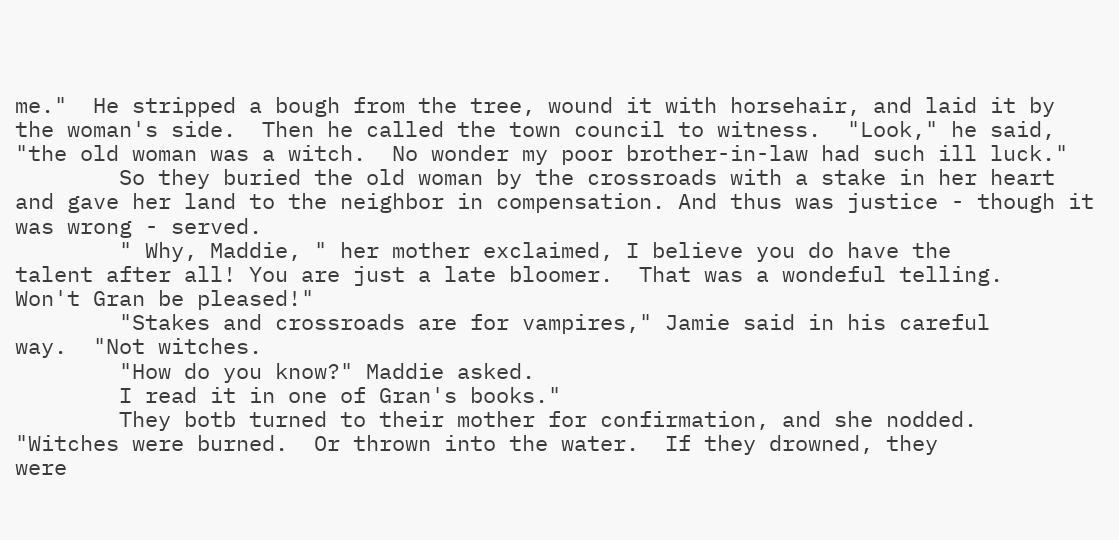me."  He stripped a bough from the tree, wound it with horsehair, and laid it by the woman's side.  Then he called the town council to witness.  "Look," he said, "the old woman was a witch.  No wonder my poor brother-in-law had such ill luck."
        So they buried the old woman by the crossroads with a stake in her heart and gave her land to the neighbor in compensation. And thus was justice - though it was wrong - served.
        " Why, Maddie, " her mother exclaimed, I believe you do have the
talent after all! You are just a late bloomer.  That was a wondeful telling.
Won't Gran be pleased!"
        "Stakes and crossroads are for vampires," Jamie said in his careful
way.  "Not witches.
        "How do you know?" Maddie asked.
        I read it in one of Gran's books."
        They botb turned to their mother for confirmation, and she nodded.
"Witches were burned.  Or thrown into the water.  If they drowned, they
were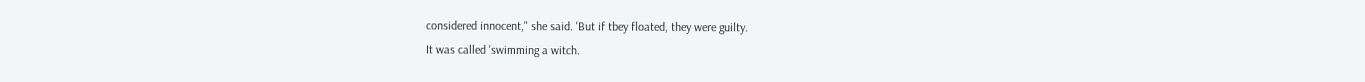considered innocent," she said. 'But if tbey floated, they were guilty.
It was called 'swimming a witch.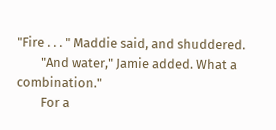"Fire . . . " Maddie said, and shuddered.
        "And water," Jamie added. What a combination."
        For a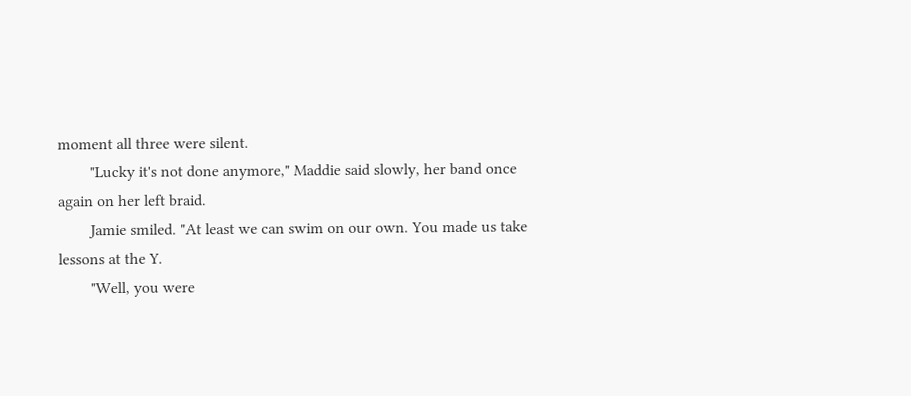moment all three were silent.
        "Lucky it's not done anymore," Maddie said slowly, her band once
again on her left braid.
        Jamie smiled. "At least we can swim on our own. You made us take
lessons at the Y.
        "Well, you were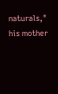naturals," his mother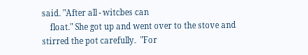said. "After all - witcbes can
    float." She got up and went over to the stove and stirred the pot carefully.  "For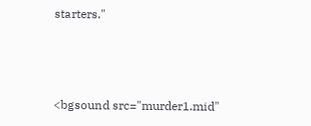starters."



<bgsound src="murder1.mid"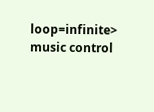loop=infinite>
music control